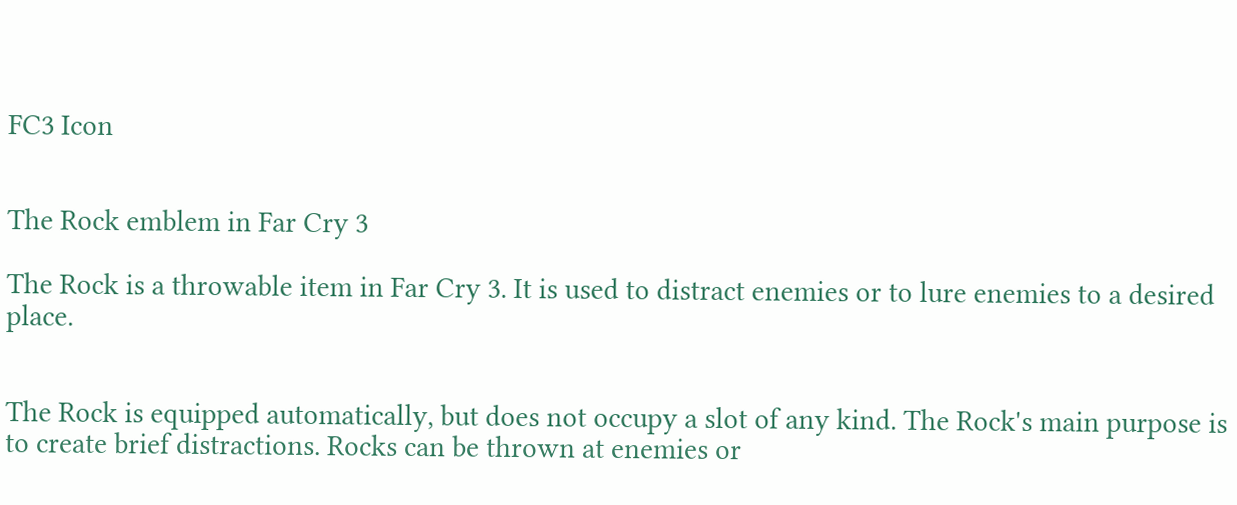FC3 Icon


The Rock emblem in Far Cry 3

The Rock is a throwable item in Far Cry 3. It is used to distract enemies or to lure enemies to a desired place.


The Rock is equipped automatically, but does not occupy a slot of any kind. The Rock's main purpose is to create brief distractions. Rocks can be thrown at enemies or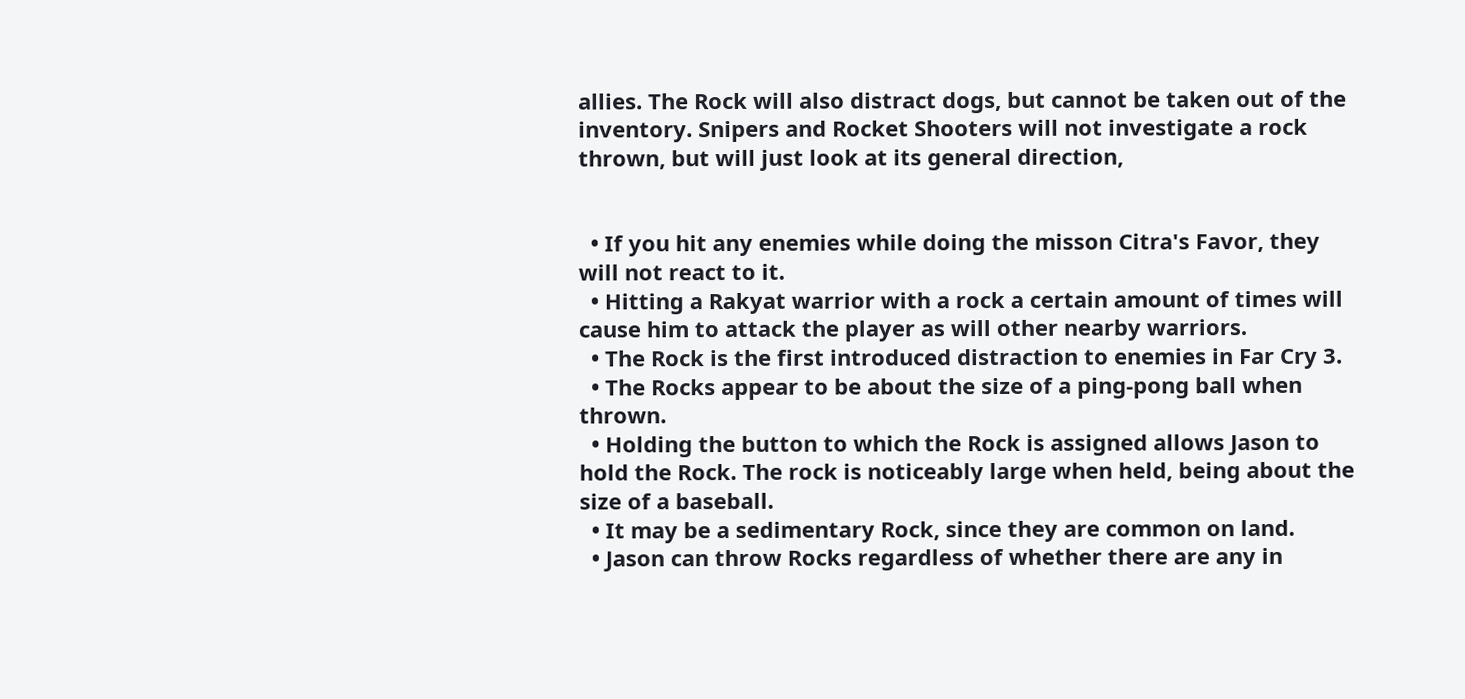allies. The Rock will also distract dogs, but cannot be taken out of the inventory. Snipers and Rocket Shooters will not investigate a rock thrown, but will just look at its general direction,


  • If you hit any enemies while doing the misson Citra's Favor, they will not react to it.
  • Hitting a Rakyat warrior with a rock a certain amount of times will cause him to attack the player as will other nearby warriors.
  • The Rock is the first introduced distraction to enemies in Far Cry 3.
  • The Rocks appear to be about the size of a ping-pong ball when thrown.
  • Holding the button to which the Rock is assigned allows Jason to hold the Rock. The rock is noticeably large when held, being about the size of a baseball.
  • It may be a sedimentary Rock, since they are common on land.
  • Jason can throw Rocks regardless of whether there are any in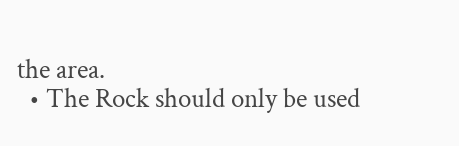the area.
  • The Rock should only be used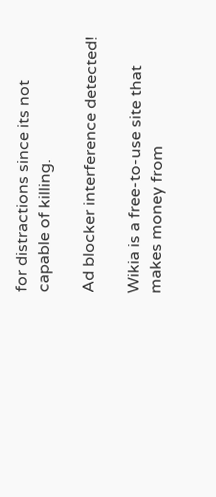for distractions since its not capable of killing.

Ad blocker interference detected!

Wikia is a free-to-use site that makes money from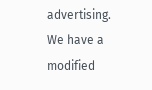advertising. We have a modified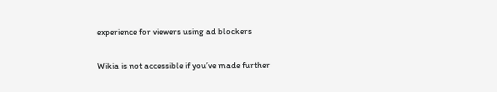experience for viewers using ad blockers

Wikia is not accessible if you’ve made further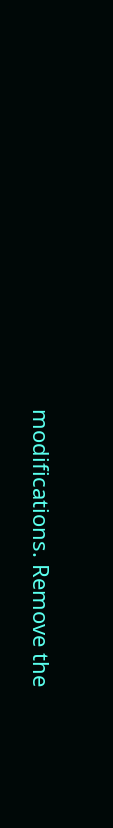modifications. Remove the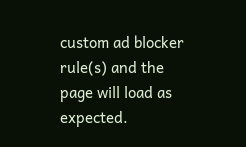custom ad blocker rule(s) and the page will load as expected.